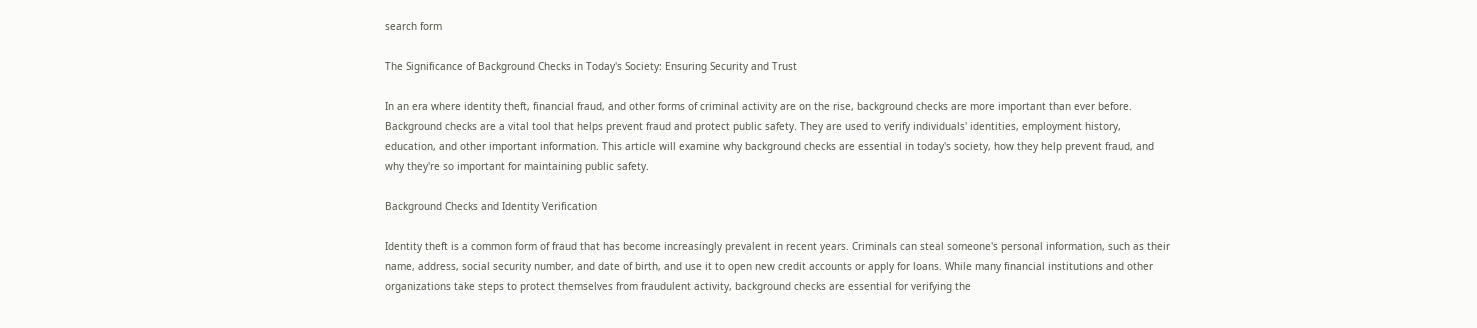search form

The Significance of Background Checks in Today's Society: Ensuring Security and Trust

In an era where identity theft, financial fraud, and other forms of criminal activity are on the rise, background checks are more important than ever before. Background checks are a vital tool that helps prevent fraud and protect public safety. They are used to verify individuals' identities, employment history, education, and other important information. This article will examine why background checks are essential in today's society, how they help prevent fraud, and why they're so important for maintaining public safety.

Background Checks and Identity Verification

Identity theft is a common form of fraud that has become increasingly prevalent in recent years. Criminals can steal someone's personal information, such as their name, address, social security number, and date of birth, and use it to open new credit accounts or apply for loans. While many financial institutions and other organizations take steps to protect themselves from fraudulent activity, background checks are essential for verifying the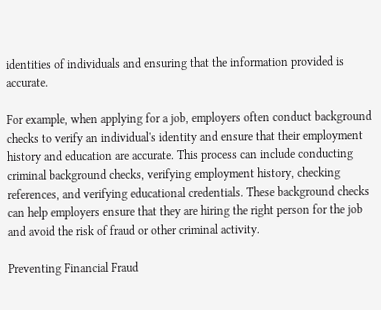identities of individuals and ensuring that the information provided is accurate.

For example, when applying for a job, employers often conduct background checks to verify an individual's identity and ensure that their employment history and education are accurate. This process can include conducting criminal background checks, verifying employment history, checking references, and verifying educational credentials. These background checks can help employers ensure that they are hiring the right person for the job and avoid the risk of fraud or other criminal activity.

Preventing Financial Fraud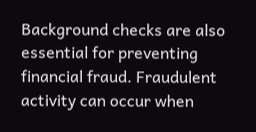Background checks are also essential for preventing financial fraud. Fraudulent activity can occur when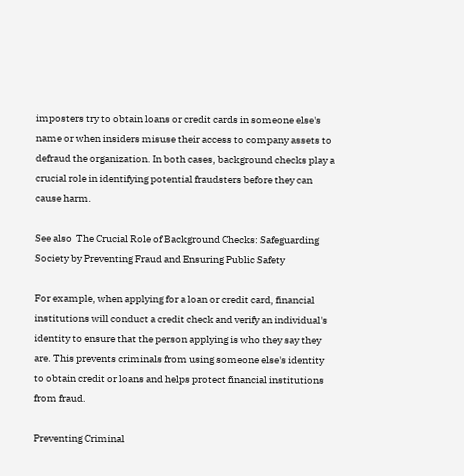imposters try to obtain loans or credit cards in someone else's name or when insiders misuse their access to company assets to defraud the organization. In both cases, background checks play a crucial role in identifying potential fraudsters before they can cause harm.

See also  The Crucial Role of Background Checks: Safeguarding Society by Preventing Fraud and Ensuring Public Safety

For example, when applying for a loan or credit card, financial institutions will conduct a credit check and verify an individual's identity to ensure that the person applying is who they say they are. This prevents criminals from using someone else's identity to obtain credit or loans and helps protect financial institutions from fraud.

Preventing Criminal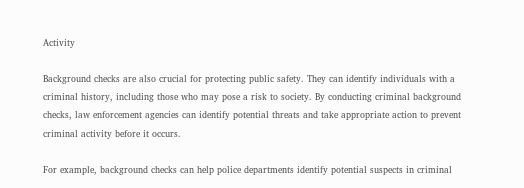Activity

Background checks are also crucial for protecting public safety. They can identify individuals with a criminal history, including those who may pose a risk to society. By conducting criminal background checks, law enforcement agencies can identify potential threats and take appropriate action to prevent criminal activity before it occurs.

For example, background checks can help police departments identify potential suspects in criminal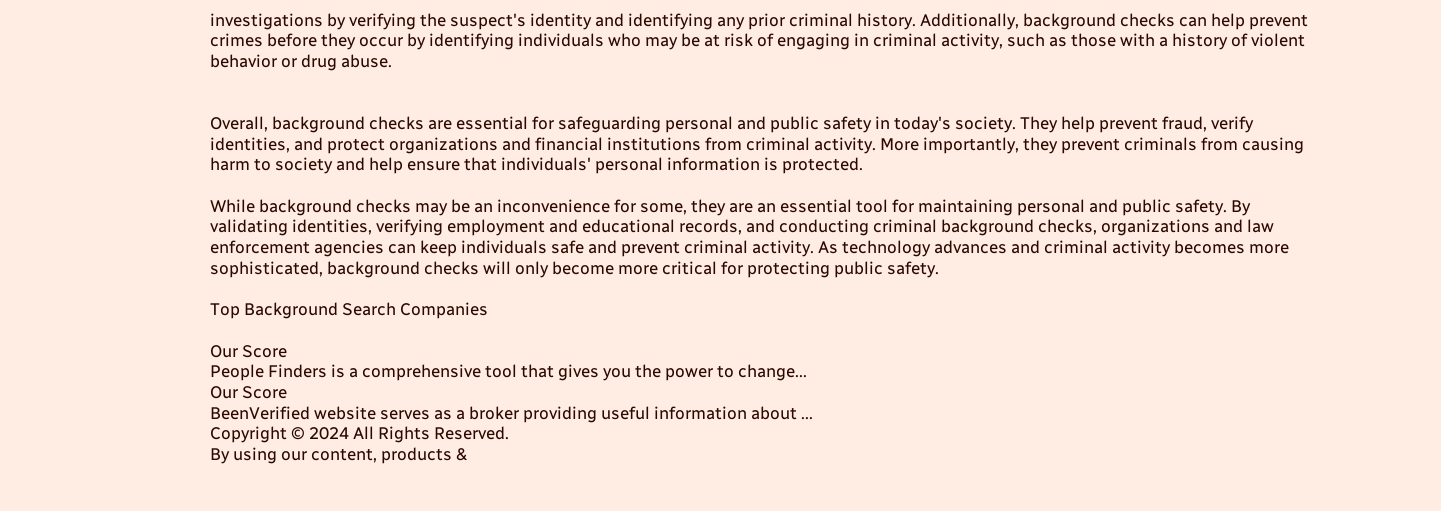investigations by verifying the suspect's identity and identifying any prior criminal history. Additionally, background checks can help prevent crimes before they occur by identifying individuals who may be at risk of engaging in criminal activity, such as those with a history of violent behavior or drug abuse.


Overall, background checks are essential for safeguarding personal and public safety in today's society. They help prevent fraud, verify identities, and protect organizations and financial institutions from criminal activity. More importantly, they prevent criminals from causing harm to society and help ensure that individuals' personal information is protected.

While background checks may be an inconvenience for some, they are an essential tool for maintaining personal and public safety. By validating identities, verifying employment and educational records, and conducting criminal background checks, organizations and law enforcement agencies can keep individuals safe and prevent criminal activity. As technology advances and criminal activity becomes more sophisticated, background checks will only become more critical for protecting public safety.

Top Background Search Companies

Our Score
People Finders is a comprehensive tool that gives you the power to change...
Our Score
BeenVerified website serves as a broker providing useful information about ...
Copyright © 2024 All Rights Reserved.
By using our content, products &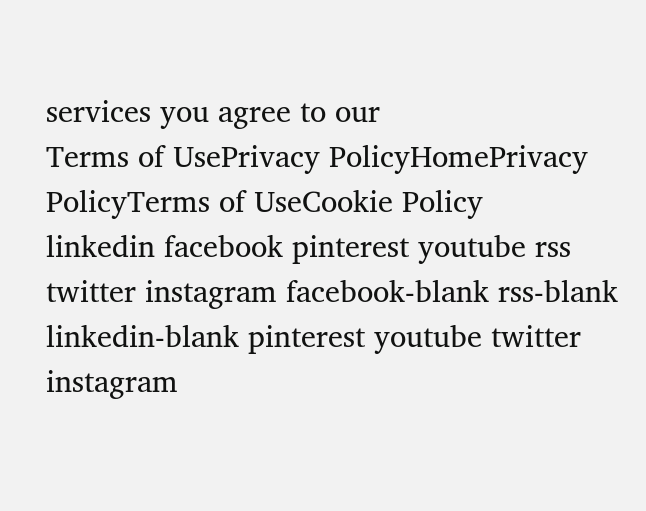services you agree to our
Terms of UsePrivacy PolicyHomePrivacy PolicyTerms of UseCookie Policy
linkedin facebook pinterest youtube rss twitter instagram facebook-blank rss-blank linkedin-blank pinterest youtube twitter instagram